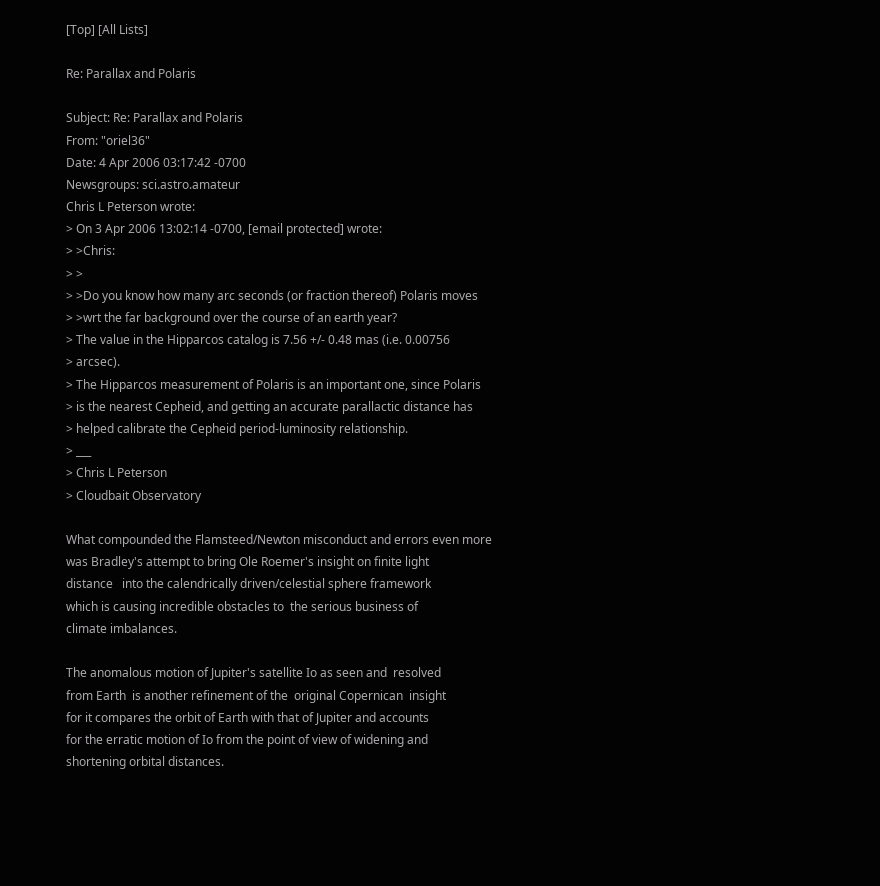[Top] [All Lists]

Re: Parallax and Polaris

Subject: Re: Parallax and Polaris
From: "oriel36"
Date: 4 Apr 2006 03:17:42 -0700
Newsgroups: sci.astro.amateur
Chris L Peterson wrote:
> On 3 Apr 2006 13:02:14 -0700, [email protected] wrote:
> >Chris:
> >
> >Do you know how many arc seconds (or fraction thereof) Polaris moves
> >wrt the far background over the course of an earth year?
> The value in the Hipparcos catalog is 7.56 +/- 0.48 mas (i.e. 0.00756
> arcsec).
> The Hipparcos measurement of Polaris is an important one, since Polaris
> is the nearest Cepheid, and getting an accurate parallactic distance has
> helped calibrate the Cepheid period-luminosity relationship.
> ___
> Chris L Peterson
> Cloudbait Observatory

What compounded the Flamsteed/Newton misconduct and errors even more
was Bradley's attempt to bring Ole Roemer's insight on finite light
distance   into the calendrically driven/celestial sphere framework
which is causing incredible obstacles to  the serious business of
climate imbalances.

The anomalous motion of Jupiter's satellite Io as seen and  resolved
from Earth  is another refinement of the  original Copernican  insight
for it compares the orbit of Earth with that of Jupiter and accounts
for the erratic motion of Io from the point of view of widening and
shortening orbital distances.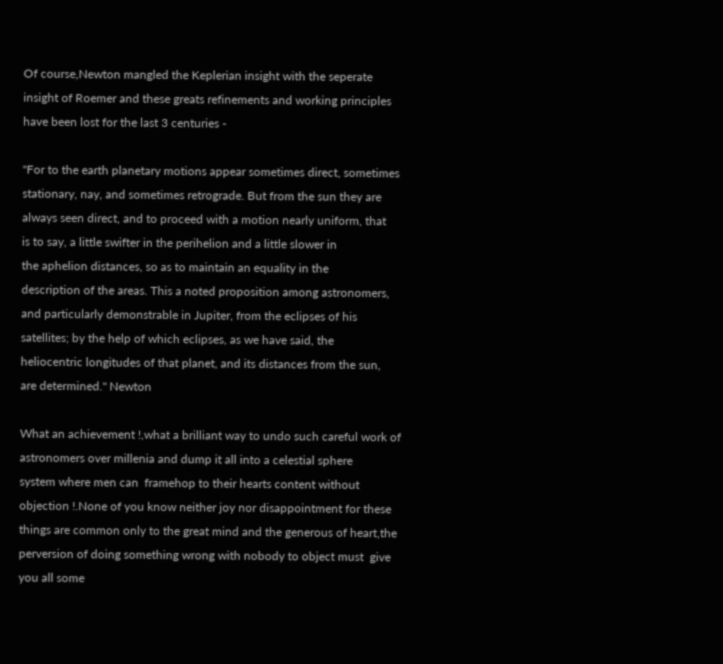Of course,Newton mangled the Keplerian insight with the seperate
insight of Roemer and these greats refinements and working principles
have been lost for the last 3 centuries -

"For to the earth planetary motions appear sometimes direct, sometimes
stationary, nay, and sometimes retrograde. But from the sun they are
always seen direct, and to proceed with a motion nearly uniform, that
is to say, a little swifter in the perihelion and a little slower in
the aphelion distances, so as to maintain an equality in the
description of the areas. This a noted proposition among astronomers,
and particularly demonstrable in Jupiter, from the eclipses of his
satellites; by the help of which eclipses, as we have said, the
heliocentric longitudes of that planet, and its distances from the sun,
are determined." Newton

What an achievement !,what a brilliant way to undo such careful work of
astronomers over millenia and dump it all into a celestial sphere
system where men can  framehop to their hearts content without
objection !.None of you know neither joy nor disappointment for these
things are common only to the great mind and the generous of heart,the
perversion of doing something wrong with nobody to object must  give
you all some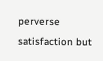perverse satisfaction but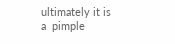ultimately it is a  pimple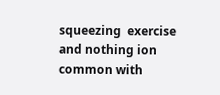squeezing  exercise and nothing ion common with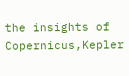the insights of
Copernicus,Kepler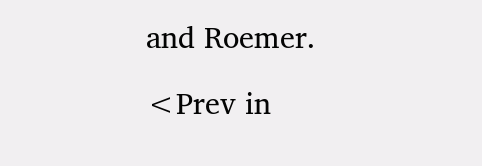and Roemer.

<Prev in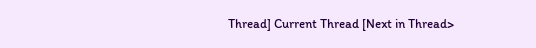Thread] Current Thread [Next in Thread>